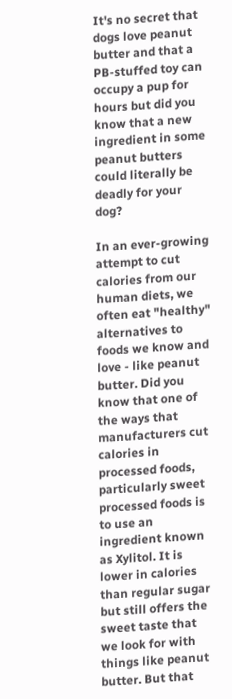It's no secret that dogs love peanut butter and that a PB-stuffed toy can occupy a pup for hours but did you know that a new ingredient in some peanut butters could literally be deadly for your dog?

In an ever-growing attempt to cut calories from our human diets, we often eat "healthy" alternatives to foods we know and love - like peanut butter. Did you know that one of the ways that manufacturers cut calories in processed foods, particularly sweet processed foods is to use an ingredient known as Xylitol. It is lower in calories than regular sugar but still offers the sweet taste that we look for with things like peanut butter. But that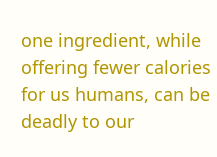one ingredient, while offering fewer calories for us humans, can be deadly to our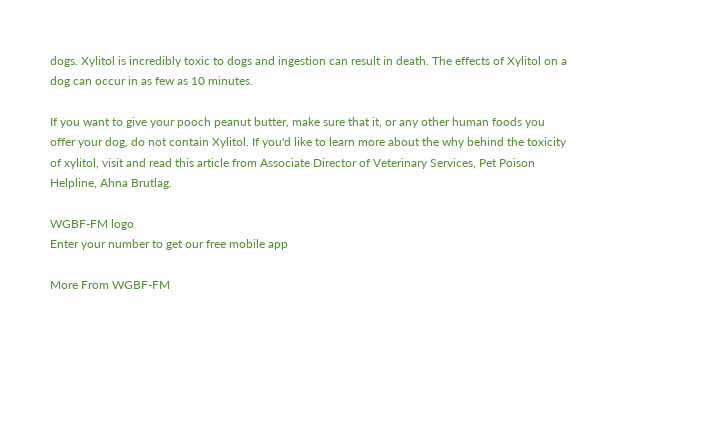dogs. Xylitol is incredibly toxic to dogs and ingestion can result in death. The effects of Xylitol on a dog can occur in as few as 10 minutes.

If you want to give your pooch peanut butter, make sure that it, or any other human foods you offer your dog, do not contain Xylitol. If you'd like to learn more about the why behind the toxicity of xylitol, visit and read this article from Associate Director of Veterinary Services, Pet Poison Helpline, Ahna Brutlag.

WGBF-FM logo
Enter your number to get our free mobile app

More From WGBF-FM